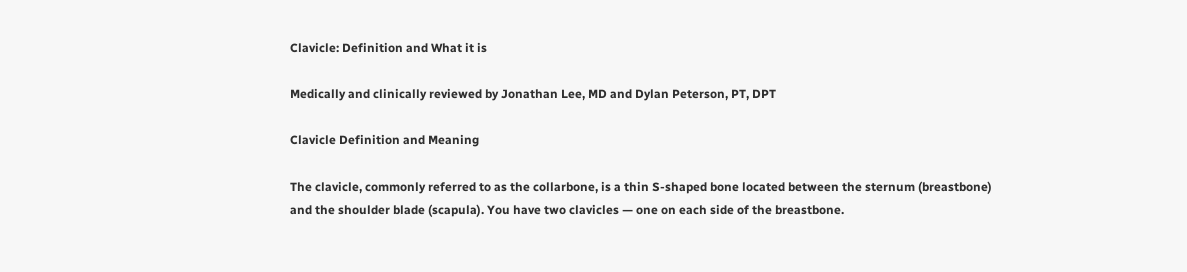Clavicle: Definition and What it is

Medically and clinically reviewed by Jonathan Lee, MD and Dylan Peterson, PT, DPT

Clavicle Definition and Meaning

The clavicle, commonly referred to as the collarbone, is a thin S-shaped bone located between the sternum (breastbone) and the shoulder blade (scapula). You have two clavicles — one on each side of the breastbone.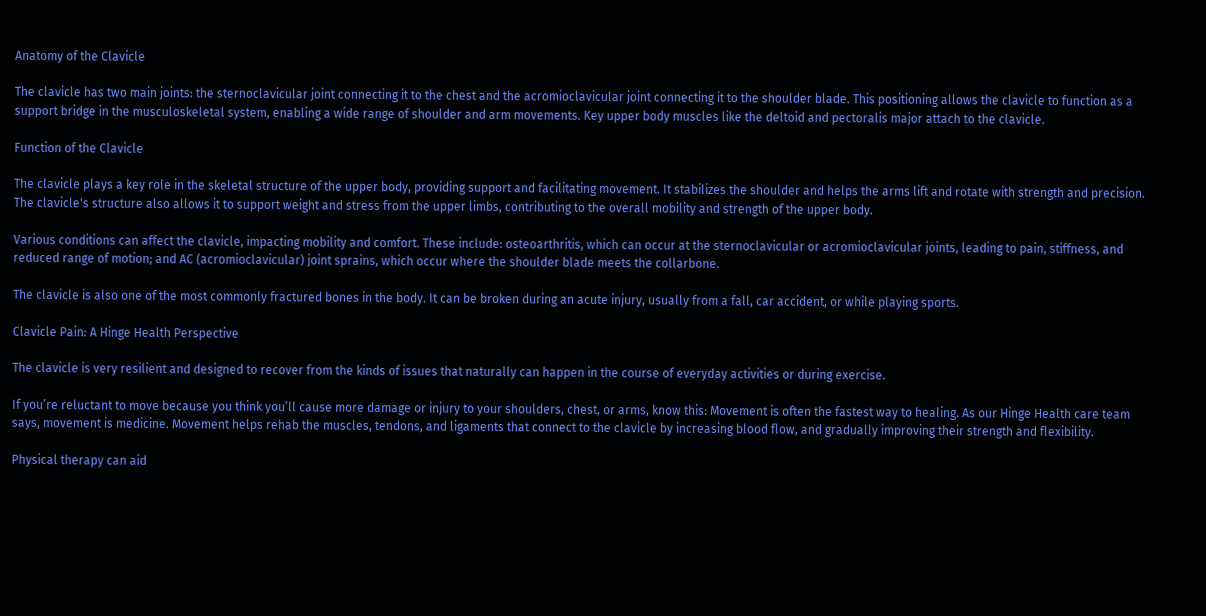Anatomy of the Clavicle

The clavicle has two main joints: the sternoclavicular joint connecting it to the chest and the acromioclavicular joint connecting it to the shoulder blade. This positioning allows the clavicle to function as a support bridge in the musculoskeletal system, enabling a wide range of shoulder and arm movements. Key upper body muscles like the deltoid and pectoralis major attach to the clavicle.

Function of the Clavicle

The clavicle plays a key role in the skeletal structure of the upper body, providing support and facilitating movement. It stabilizes the shoulder and helps the arms lift and rotate with strength and precision. The clavicle's structure also allows it to support weight and stress from the upper limbs, contributing to the overall mobility and strength of the upper body.

Various conditions can affect the clavicle, impacting mobility and comfort. These include: osteoarthritis, which can occur at the sternoclavicular or acromioclavicular joints, leading to pain, stiffness, and reduced range of motion; and AC (acromioclavicular) joint sprains, which occur where the shoulder blade meets the collarbone.

The clavicle is also one of the most commonly fractured bones in the body. It can be broken during an acute injury, usually from a fall, car accident, or while playing sports.

Clavicle Pain: A Hinge Health Perspective

The clavicle is very resilient and designed to recover from the kinds of issues that naturally can happen in the course of everyday activities or during exercise.

If you’re reluctant to move because you think you’ll cause more damage or injury to your shoulders, chest, or arms, know this: Movement is often the fastest way to healing. As our Hinge Health care team says, movement is medicine. Movement helps rehab the muscles, tendons, and ligaments that connect to the clavicle by increasing blood flow, and gradually improving their strength and flexibility.

Physical therapy can aid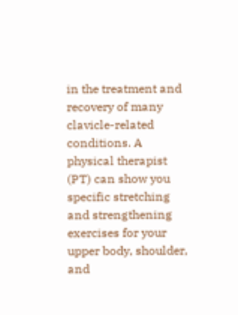in the treatment and recovery of many clavicle-related conditions. A physical therapist (PT) can show you specific stretching and strengthening exercises for your upper body, shoulder, and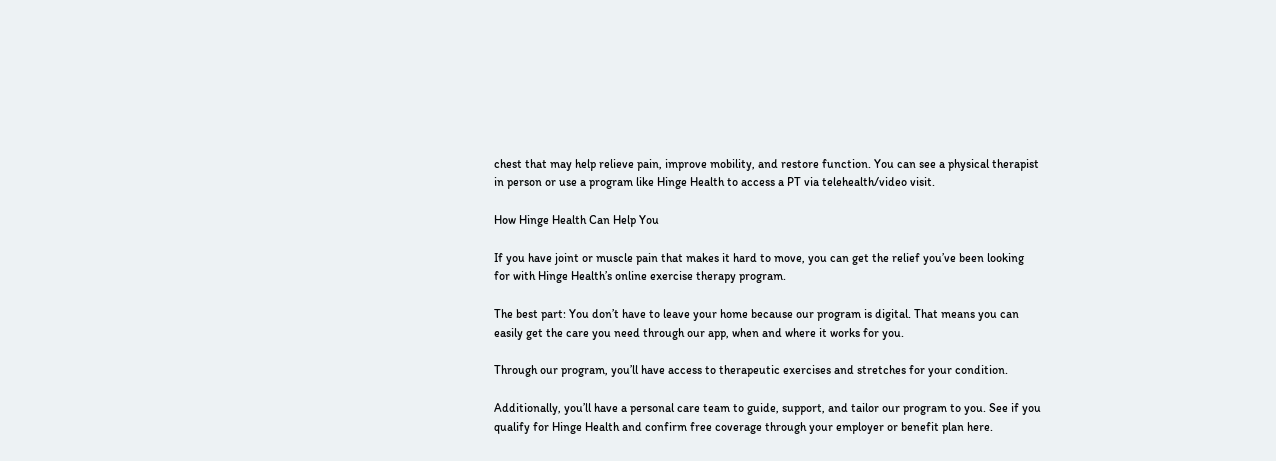chest that may help relieve pain, improve mobility, and restore function. You can see a physical therapist in person or use a program like Hinge Health to access a PT via telehealth/video visit.

How Hinge Health Can Help You

If you have joint or muscle pain that makes it hard to move, you can get the relief you’ve been looking for with Hinge Health’s online exercise therapy program.

The best part: You don’t have to leave your home because our program is digital. That means you can easily get the care you need through our app, when and where it works for you.

Through our program, you’ll have access to therapeutic exercises and stretches for your condition.

Additionally, you’ll have a personal care team to guide, support, and tailor our program to you. See if you qualify for Hinge Health and confirm free coverage through your employer or benefit plan here.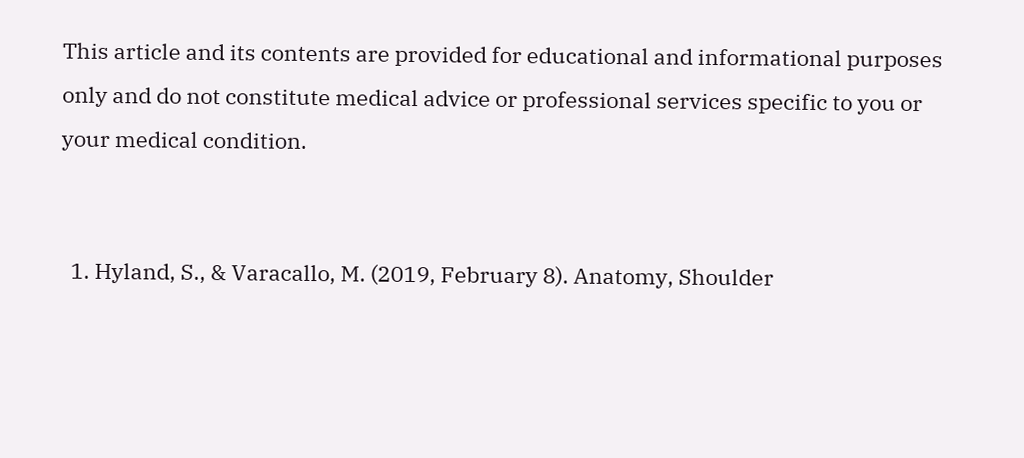This article and its contents are provided for educational and informational purposes only and do not constitute medical advice or professional services specific to you or your medical condition.


  1. Hyland, S., & Varacallo, M. (2019, February 8). Anatomy, Shoulder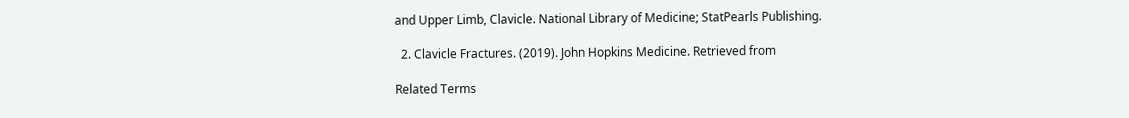and Upper Limb, Clavicle. National Library of Medicine; StatPearls Publishing.

  2. Clavicle Fractures. (2019). John Hopkins Medicine. Retrieved from

Related Terms